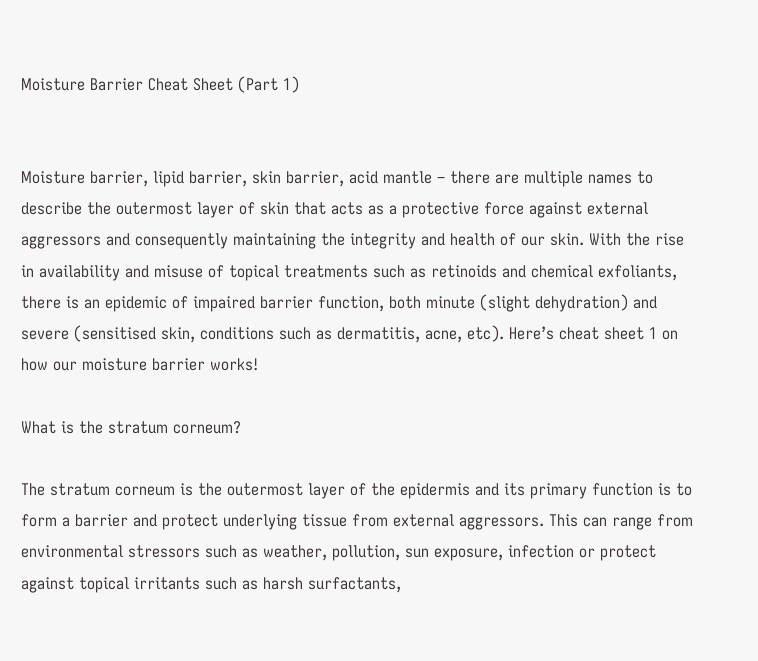Moisture Barrier Cheat Sheet (Part 1)


Moisture barrier, lipid barrier, skin barrier, acid mantle – there are multiple names to describe the outermost layer of skin that acts as a protective force against external aggressors and consequently maintaining the integrity and health of our skin. With the rise in availability and misuse of topical treatments such as retinoids and chemical exfoliants, there is an epidemic of impaired barrier function, both minute (slight dehydration) and severe (sensitised skin, conditions such as dermatitis, acne, etc). Here’s cheat sheet 1 on how our moisture barrier works!

What is the stratum corneum?

The stratum corneum is the outermost layer of the epidermis and its primary function is to form a barrier and protect underlying tissue from external aggressors. This can range from environmental stressors such as weather, pollution, sun exposure, infection or protect against topical irritants such as harsh surfactants,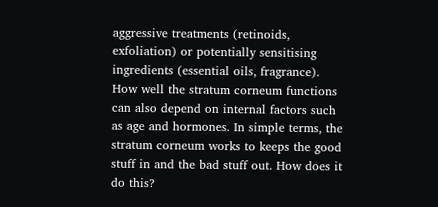aggressive treatments (retinoids, exfoliation) or potentially sensitising ingredients (essential oils, fragrance). How well the stratum corneum functions can also depend on internal factors such as age and hormones. In simple terms, the stratum corneum works to keeps the good stuff in and the bad stuff out. How does it do this?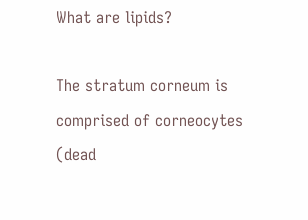What are lipids?

The stratum corneum is comprised of corneocytes (dead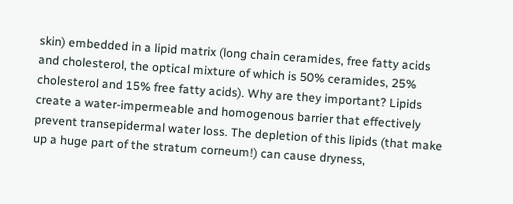skin) embedded in a lipid matrix (long chain ceramides, free fatty acids and cholesterol, the optical mixture of which is 50% ceramides, 25% cholesterol and 15% free fatty acids). Why are they important? Lipids create a water-impermeable and homogenous barrier that effectively prevent transepidermal water loss. The depletion of this lipids (that make up a huge part of the stratum corneum!) can cause dryness,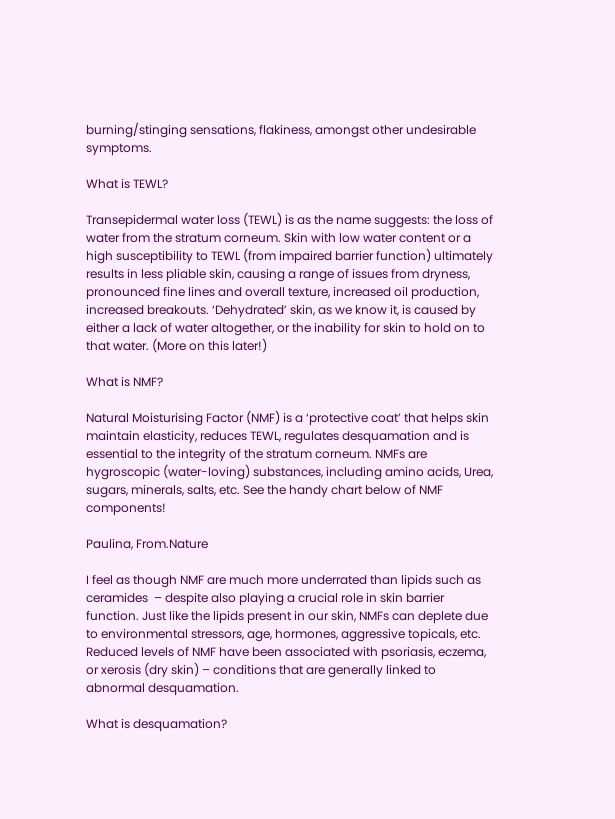burning/stinging sensations, flakiness, amongst other undesirable symptoms.

What is TEWL?

Transepidermal water loss (TEWL) is as the name suggests: the loss of water from the stratum corneum. Skin with low water content or a high susceptibility to TEWL (from impaired barrier function) ultimately results in less pliable skin, causing a range of issues from dryness, pronounced fine lines and overall texture, increased oil production, increased breakouts. ‘Dehydrated’ skin, as we know it, is caused by either a lack of water altogether, or the inability for skin to hold on to that water. (More on this later!)

What is NMF?

Natural Moisturising Factor (NMF) is a ‘protective coat’ that helps skin maintain elasticity, reduces TEWL, regulates desquamation and is essential to the integrity of the stratum corneum. NMFs are hygroscopic (water-loving) substances, including amino acids, Urea, sugars, minerals, salts, etc. See the handy chart below of NMF components!

Paulina, From.Nature

I feel as though NMF are much more underrated than lipids such as ceramides  – despite also playing a crucial role in skin barrier function. Just like the lipids present in our skin, NMFs can deplete due to environmental stressors, age, hormones, aggressive topicals, etc. Reduced levels of NMF have been associated with psoriasis, eczema, or xerosis (dry skin) – conditions that are generally linked to abnormal desquamation.

What is desquamation?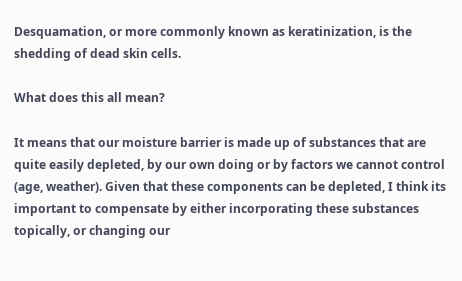Desquamation, or more commonly known as keratinization, is the shedding of dead skin cells.

What does this all mean?

It means that our moisture barrier is made up of substances that are quite easily depleted, by our own doing or by factors we cannot control (age, weather). Given that these components can be depleted, I think its important to compensate by either incorporating these substances topically, or changing our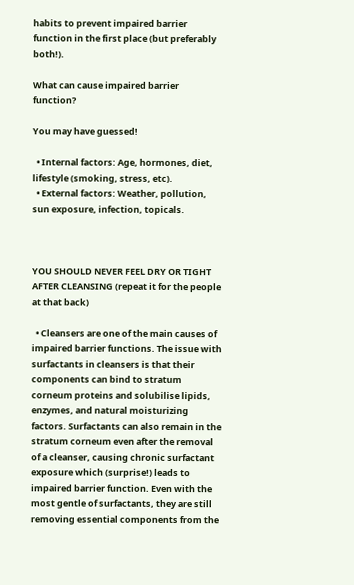habits to prevent impaired barrier function in the first place (but preferably both!).

What can cause impaired barrier function?

You may have guessed!

  • Internal factors: Age, hormones, diet, lifestyle (smoking, stress, etc).
  • External factors: Weather, pollution, sun exposure, infection, topicals.



YOU SHOULD NEVER FEEL DRY OR TIGHT AFTER CLEANSING (repeat it for the people at that back)

  • Cleansers are one of the main causes of impaired barrier functions. The issue with surfactants in cleansers is that their components can bind to stratum corneum proteins and solubilise lipids, enzymes, and natural moisturizing factors. Surfactants can also remain in the stratum corneum even after the removal of a cleanser, causing chronic surfactant exposure which (surprise!) leads to impaired barrier function. Even with the most gentle of surfactants, they are still removing essential components from the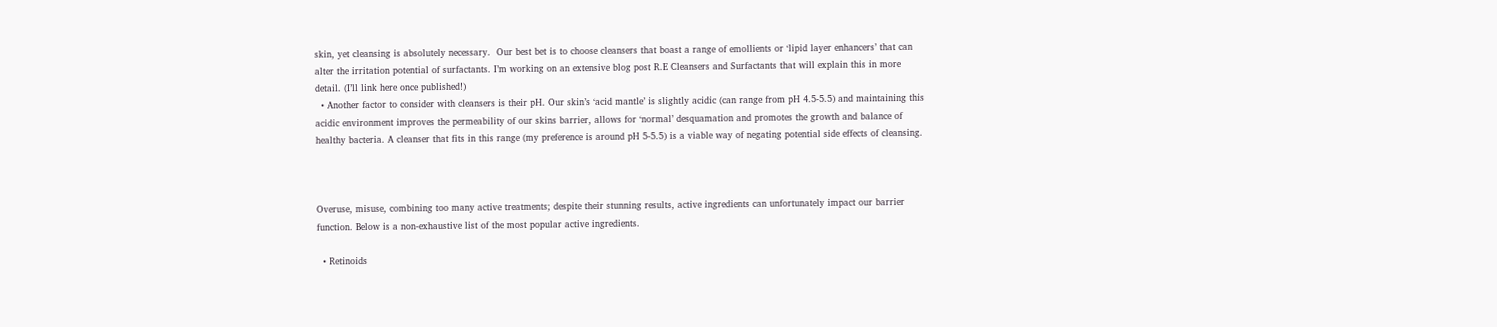skin, yet cleansing is absolutely necessary.  Our best bet is to choose cleansers that boast a range of emollients or ‘lipid layer enhancers’ that can alter the irritation potential of surfactants. I’m working on an extensive blog post R.E Cleansers and Surfactants that will explain this in more detail. (I’ll link here once published!)
  • Another factor to consider with cleansers is their pH. Our skin’s ‘acid mantle’ is slightly acidic (can range from pH 4.5-5.5) and maintaining this acidic environment improves the permeability of our skins barrier, allows for ‘normal’ desquamation and promotes the growth and balance of healthy bacteria. A cleanser that fits in this range (my preference is around pH 5-5.5) is a viable way of negating potential side effects of cleansing.



Overuse, misuse, combining too many active treatments; despite their stunning results, active ingredients can unfortunately impact our barrier function. Below is a non-exhaustive list of the most popular active ingredients.

  • Retinoids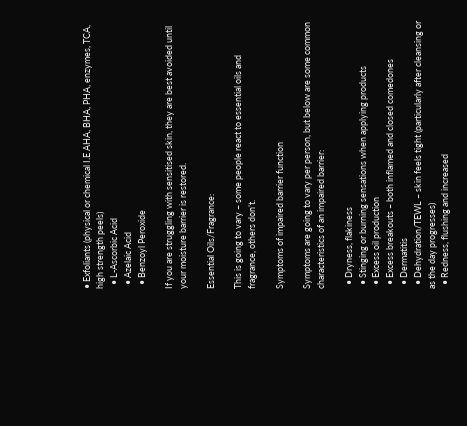• Exfoliants (physical or chemical I.E AHA, BHA, PHA, enzymes, TCA, high strength peels)
  • L-Ascorbic Acid
  • Azelaic Acid
  • Benzoyl Peroxide

If you are struggling with sensitised skin, they are best avoided until your moisture barrier is restored.

Essential Oils/Fragrance:

This is going to vary – some people react to essential oils and fragrance, others don’t.

Symptoms of impaired barrier function

Symptoms are going to vary per person, but below are some common characteristics of an impaired barrier:

  • Dryness, flakiness
  • Stinging or burning sensations when applying products
  • Excess oil production
  • Excess breakouts – both inflamed and closed comedones
  • Dermatitis
  • Dehydration/TEWL – skin feels tight (particularly after cleansing or as the day progresses)
  • Redness, flushing and increased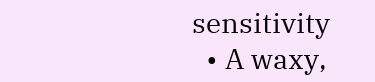sensitivity
  • A waxy,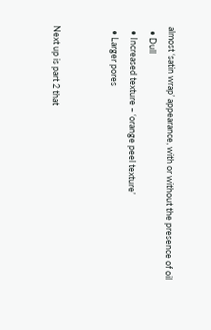almost ‘satin wrap’ appearance, with or without the presence of oil
  • Dull
  • Increased texture – ‘orange peel texture’
  • Larger pores


Next up is part 2 that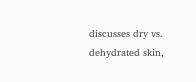discusses dry vs. dehydrated skin,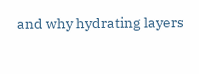and why hydrating layers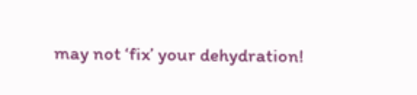may not ‘fix’ your dehydration!